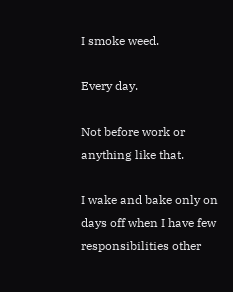I smoke weed.

Every day.

Not before work or anything like that.

I wake and bake only on days off when I have few responsibilities other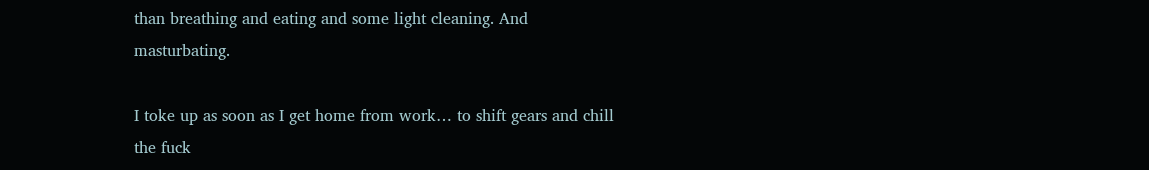than breathing and eating and some light cleaning. And masturbating.

I toke up as soon as I get home from work… to shift gears and chill the fuck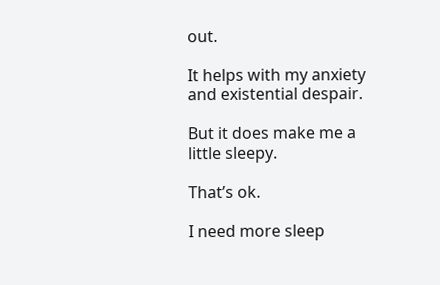out.

It helps with my anxiety and existential despair.

But it does make me a little sleepy.

That’s ok.

I need more sleep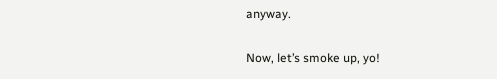anyway.

Now, let’s smoke up, yo!